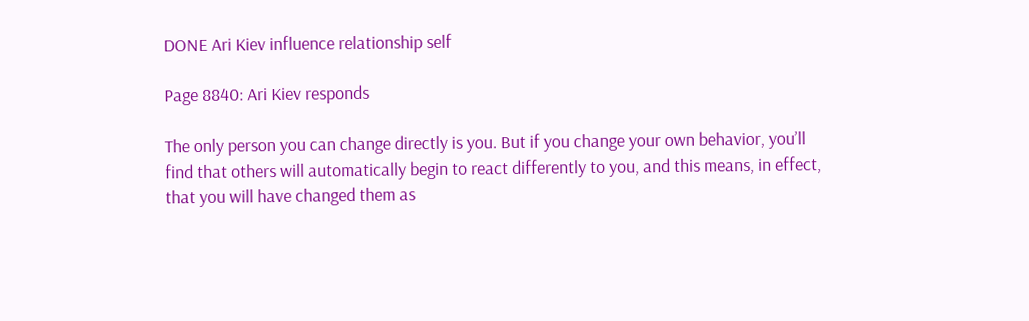DONE Ari Kiev influence relationship self

Page 8840: Ari Kiev responds

The only person you can change directly is you. But if you change your own behavior, you’ll find that others will automatically begin to react differently to you, and this means, in effect, that you will have changed them as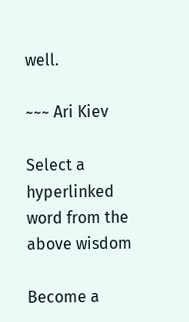well.

~~~ Ari Kiev

Select a hyperlinked word from the above wisdom

Become a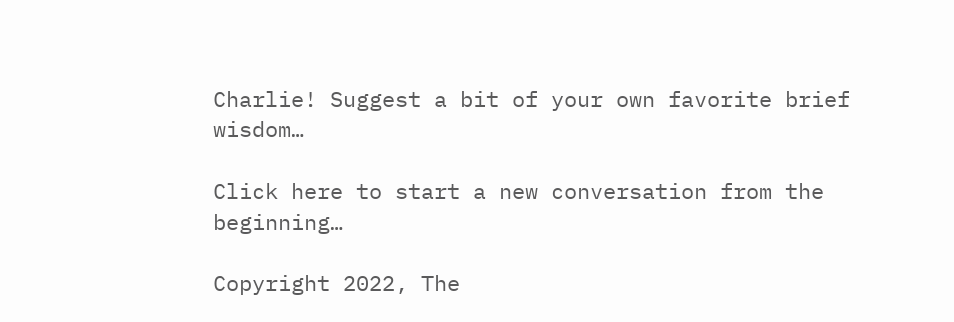Charlie! Suggest a bit of your own favorite brief wisdom…

Click here to start a new conversation from the beginning…

Copyright 2022, The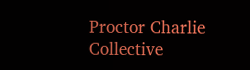Proctor Charlie Collective